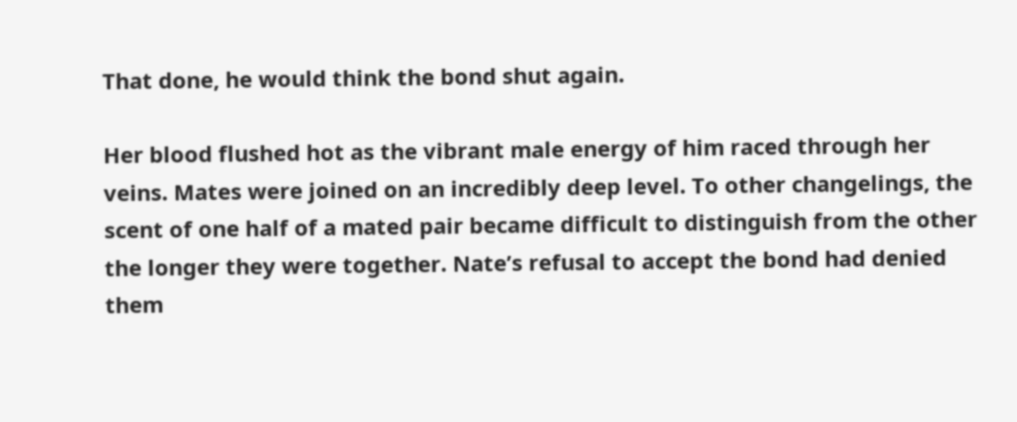That done, he would think the bond shut again.

Her blood flushed hot as the vibrant male energy of him raced through her veins. Mates were joined on an incredibly deep level. To other changelings, the scent of one half of a mated pair became difficult to distinguish from the other the longer they were together. Nate’s refusal to accept the bond had denied them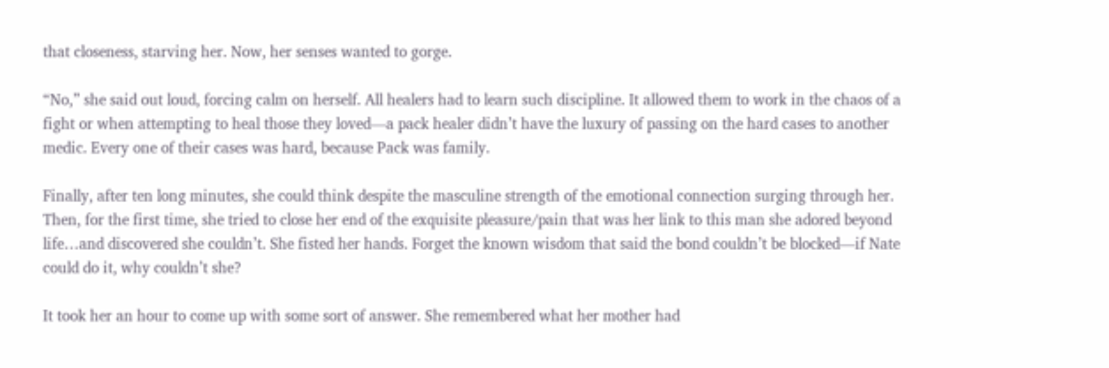that closeness, starving her. Now, her senses wanted to gorge.

“No,” she said out loud, forcing calm on herself. All healers had to learn such discipline. It allowed them to work in the chaos of a fight or when attempting to heal those they loved—a pack healer didn’t have the luxury of passing on the hard cases to another medic. Every one of their cases was hard, because Pack was family.

Finally, after ten long minutes, she could think despite the masculine strength of the emotional connection surging through her. Then, for the first time, she tried to close her end of the exquisite pleasure/pain that was her link to this man she adored beyond life…and discovered she couldn’t. She fisted her hands. Forget the known wisdom that said the bond couldn’t be blocked—if Nate could do it, why couldn’t she?

It took her an hour to come up with some sort of answer. She remembered what her mother had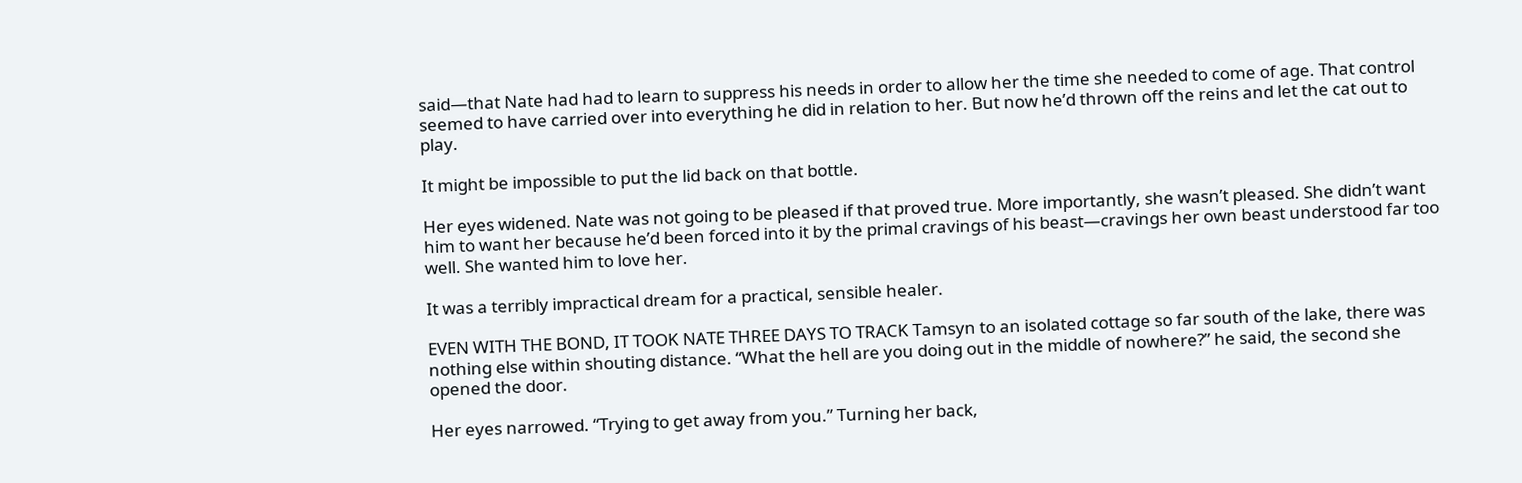said—that Nate had had to learn to suppress his needs in order to allow her the time she needed to come of age. That control seemed to have carried over into everything he did in relation to her. But now he’d thrown off the reins and let the cat out to play.

It might be impossible to put the lid back on that bottle.

Her eyes widened. Nate was not going to be pleased if that proved true. More importantly, she wasn’t pleased. She didn’t want him to want her because he’d been forced into it by the primal cravings of his beast—cravings her own beast understood far too well. She wanted him to love her.

It was a terribly impractical dream for a practical, sensible healer.

EVEN WITH THE BOND, IT TOOK NATE THREE DAYS TO TRACK Tamsyn to an isolated cottage so far south of the lake, there was nothing else within shouting distance. “What the hell are you doing out in the middle of nowhere?” he said, the second she opened the door.

Her eyes narrowed. “Trying to get away from you.” Turning her back,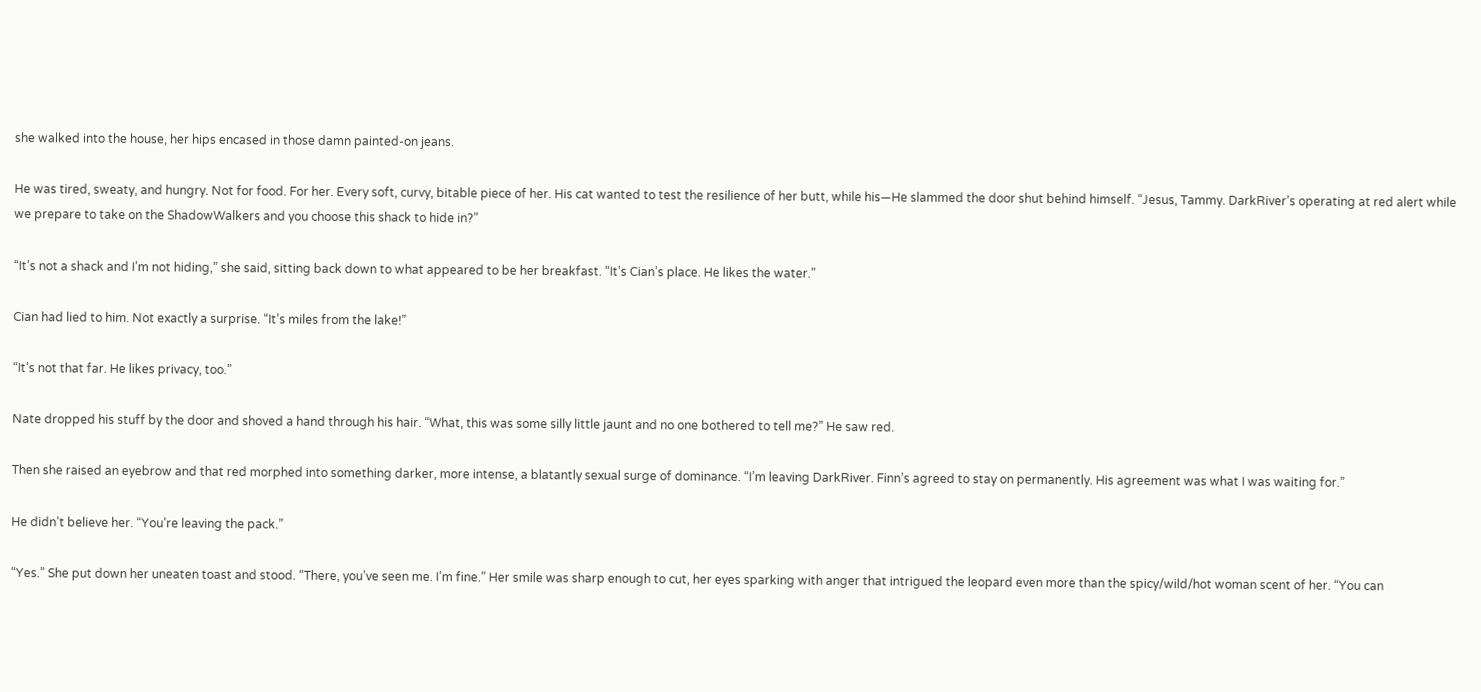she walked into the house, her hips encased in those damn painted-on jeans.

He was tired, sweaty, and hungry. Not for food. For her. Every soft, curvy, bitable piece of her. His cat wanted to test the resilience of her butt, while his—He slammed the door shut behind himself. “Jesus, Tammy. DarkRiver’s operating at red alert while we prepare to take on the ShadowWalkers and you choose this shack to hide in?”

“It’s not a shack and I’m not hiding,” she said, sitting back down to what appeared to be her breakfast. “It’s Cian’s place. He likes the water.”

Cian had lied to him. Not exactly a surprise. “It’s miles from the lake!”

“It’s not that far. He likes privacy, too.”

Nate dropped his stuff by the door and shoved a hand through his hair. “What, this was some silly little jaunt and no one bothered to tell me?” He saw red.

Then she raised an eyebrow and that red morphed into something darker, more intense, a blatantly sexual surge of dominance. “I’m leaving DarkRiver. Finn’s agreed to stay on permanently. His agreement was what I was waiting for.”

He didn’t believe her. “You’re leaving the pack.”

“Yes.” She put down her uneaten toast and stood. “There, you’ve seen me. I’m fine.” Her smile was sharp enough to cut, her eyes sparking with anger that intrigued the leopard even more than the spicy/wild/hot woman scent of her. “You can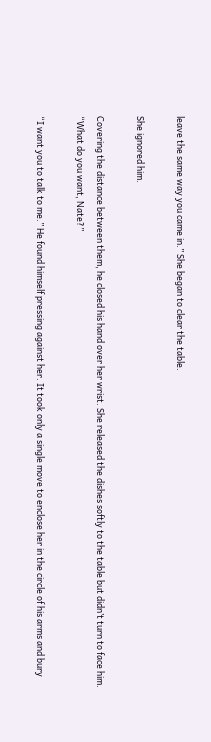leave the same way you came in.” She began to clear the table.

She ignored him.

Covering the distance between them, he closed his hand over her wrist. She released the dishes softly to the table but didn’t turn to face him. “What do you want, Nate?”

“I want you to talk to me.” He found himself pressing against her. It took only a single move to enclose her in the circle of his arms and bury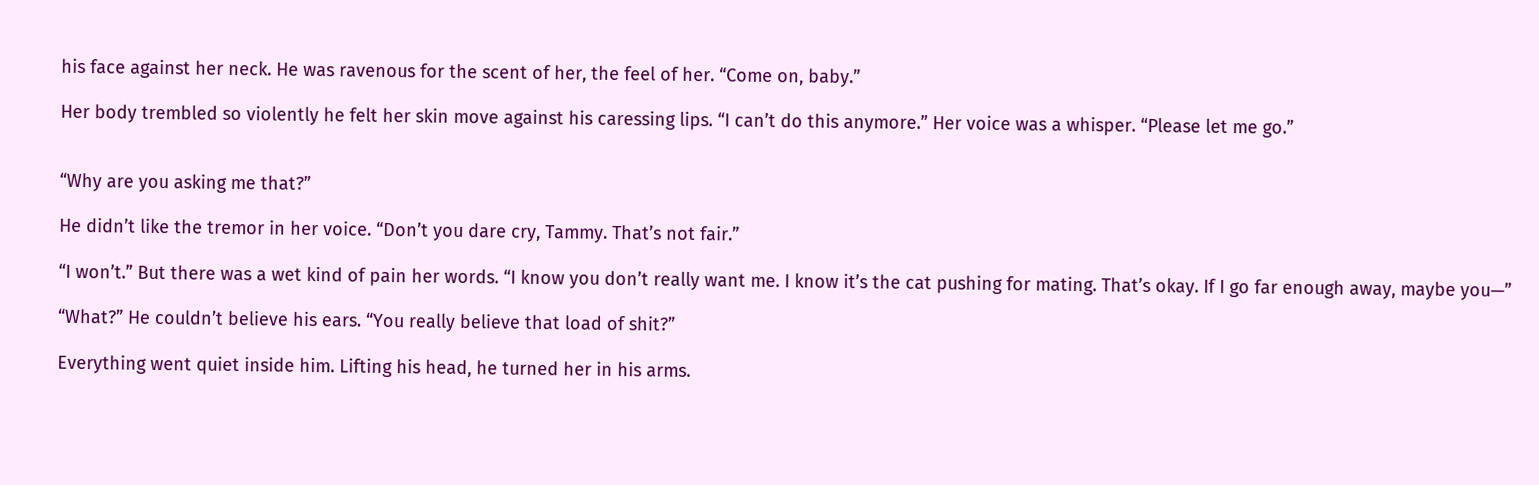his face against her neck. He was ravenous for the scent of her, the feel of her. “Come on, baby.”

Her body trembled so violently he felt her skin move against his caressing lips. “I can’t do this anymore.” Her voice was a whisper. “Please let me go.”


“Why are you asking me that?”

He didn’t like the tremor in her voice. “Don’t you dare cry, Tammy. That’s not fair.”

“I won’t.” But there was a wet kind of pain her words. “I know you don’t really want me. I know it’s the cat pushing for mating. That’s okay. If I go far enough away, maybe you—”

“What?” He couldn’t believe his ears. “You really believe that load of shit?”

Everything went quiet inside him. Lifting his head, he turned her in his arms.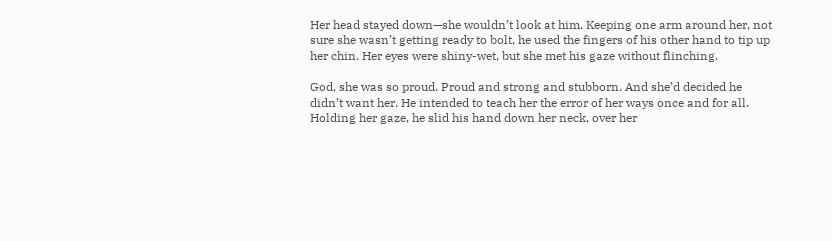Her head stayed down—she wouldn’t look at him. Keeping one arm around her, not sure she wasn’t getting ready to bolt, he used the fingers of his other hand to tip up her chin. Her eyes were shiny-wet, but she met his gaze without flinching.

God, she was so proud. Proud and strong and stubborn. And she’d decided he didn’t want her. He intended to teach her the error of her ways once and for all. Holding her gaze, he slid his hand down her neck, over her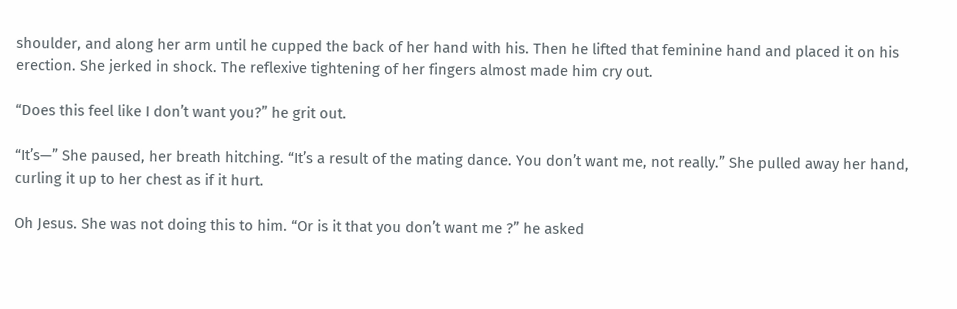shoulder, and along her arm until he cupped the back of her hand with his. Then he lifted that feminine hand and placed it on his erection. She jerked in shock. The reflexive tightening of her fingers almost made him cry out.

“Does this feel like I don’t want you?” he grit out.

“It’s—” She paused, her breath hitching. “It’s a result of the mating dance. You don’t want me, not really.” She pulled away her hand, curling it up to her chest as if it hurt.

Oh Jesus. She was not doing this to him. “Or is it that you don’t want me ?” he asked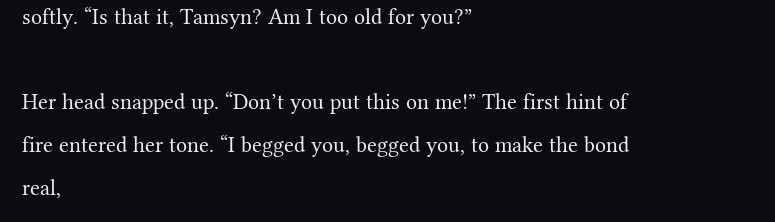softly. “Is that it, Tamsyn? Am I too old for you?”

Her head snapped up. “Don’t you put this on me!” The first hint of fire entered her tone. “I begged you, begged you, to make the bond real,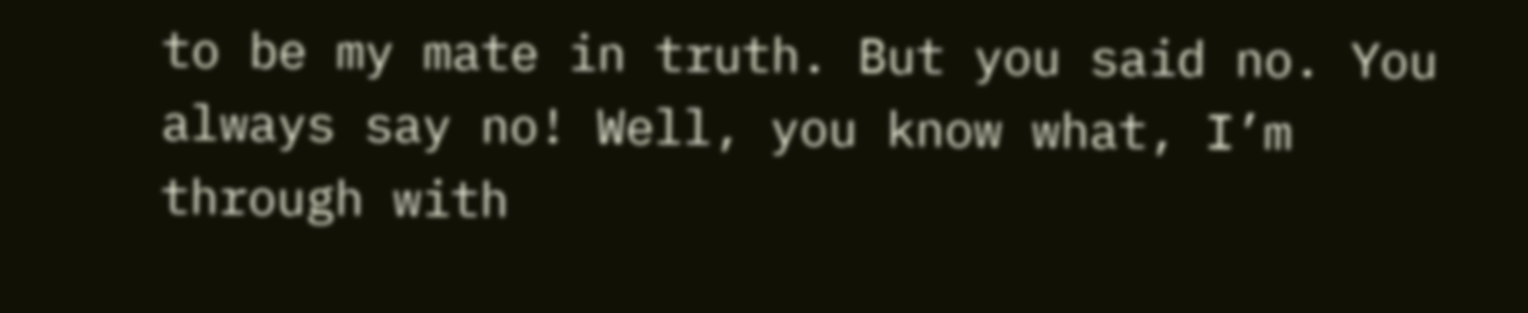to be my mate in truth. But you said no. You always say no! Well, you know what, I’m through with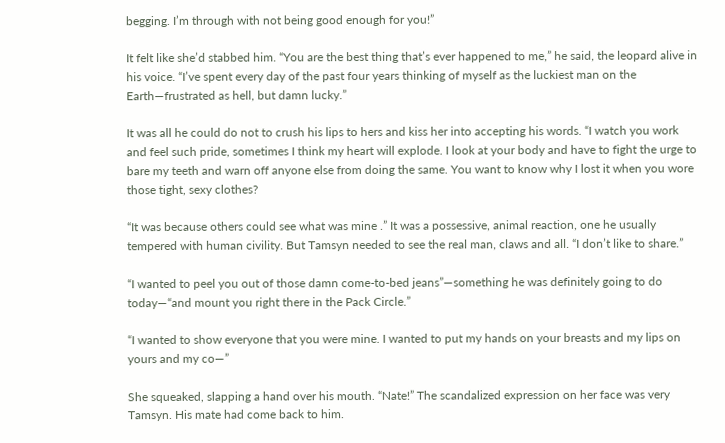begging. I’m through with not being good enough for you!”

It felt like she’d stabbed him. “You are the best thing that’s ever happened to me,” he said, the leopard alive in his voice. “I’ve spent every day of the past four years thinking of myself as the luckiest man on the Earth—frustrated as hell, but damn lucky.”

It was all he could do not to crush his lips to hers and kiss her into accepting his words. “I watch you work and feel such pride, sometimes I think my heart will explode. I look at your body and have to fight the urge to bare my teeth and warn off anyone else from doing the same. You want to know why I lost it when you wore those tight, sexy clothes?

“It was because others could see what was mine .” It was a possessive, animal reaction, one he usually tempered with human civility. But Tamsyn needed to see the real man, claws and all. “I don’t like to share.”

“I wanted to peel you out of those damn come-to-bed jeans”—something he was definitely going to do today—“and mount you right there in the Pack Circle.”

“I wanted to show everyone that you were mine. I wanted to put my hands on your breasts and my lips on yours and my co—”

She squeaked, slapping a hand over his mouth. “Nate!” The scandalized expression on her face was very Tamsyn. His mate had come back to him.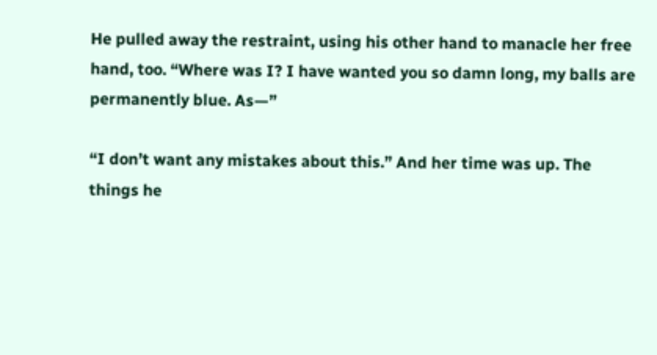He pulled away the restraint, using his other hand to manacle her free hand, too. “Where was I? I have wanted you so damn long, my balls are permanently blue. As—”

“I don’t want any mistakes about this.” And her time was up. The things he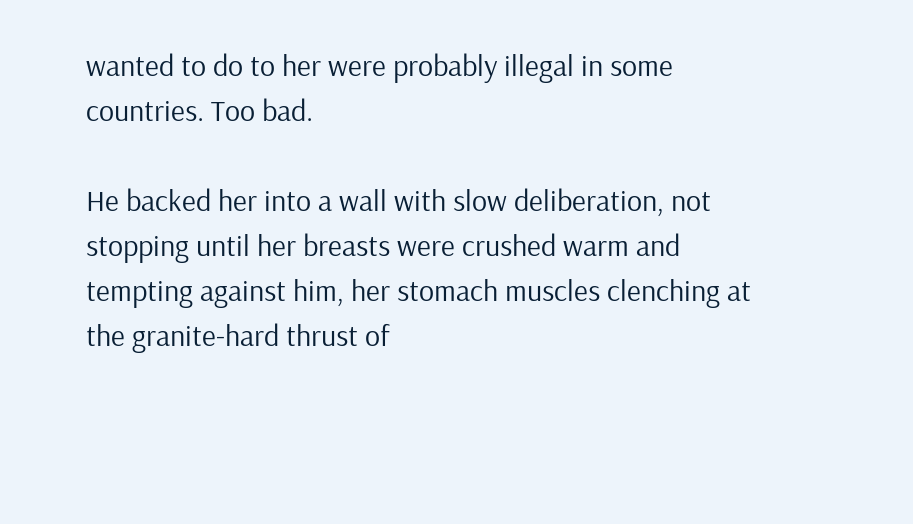wanted to do to her were probably illegal in some countries. Too bad.

He backed her into a wall with slow deliberation, not stopping until her breasts were crushed warm and tempting against him, her stomach muscles clenching at the granite-hard thrust of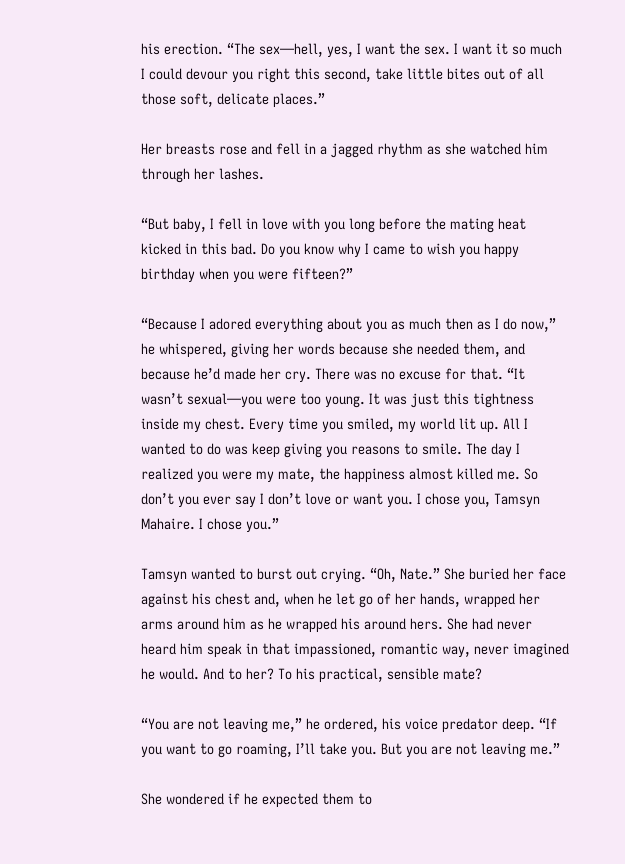his erection. “The sex—hell, yes, I want the sex. I want it so much I could devour you right this second, take little bites out of all those soft, delicate places.”

Her breasts rose and fell in a jagged rhythm as she watched him through her lashes.

“But baby, I fell in love with you long before the mating heat kicked in this bad. Do you know why I came to wish you happy birthday when you were fifteen?”

“Because I adored everything about you as much then as I do now,” he whispered, giving her words because she needed them, and because he’d made her cry. There was no excuse for that. “It wasn’t sexual—you were too young. It was just this tightness inside my chest. Every time you smiled, my world lit up. All I wanted to do was keep giving you reasons to smile. The day I realized you were my mate, the happiness almost killed me. So don’t you ever say I don’t love or want you. I chose you, Tamsyn Mahaire. I chose you.”

Tamsyn wanted to burst out crying. “Oh, Nate.” She buried her face against his chest and, when he let go of her hands, wrapped her arms around him as he wrapped his around hers. She had never heard him speak in that impassioned, romantic way, never imagined he would. And to her? To his practical, sensible mate?

“You are not leaving me,” he ordered, his voice predator deep. “If you want to go roaming, I’ll take you. But you are not leaving me.”

She wondered if he expected them to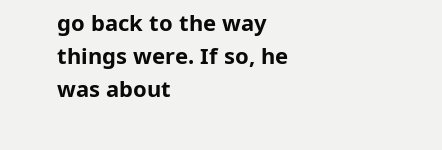go back to the way things were. If so, he was about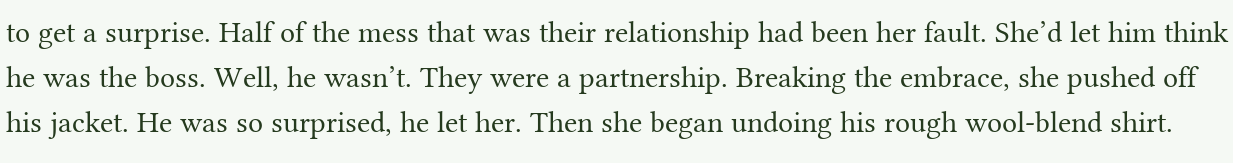to get a surprise. Half of the mess that was their relationship had been her fault. She’d let him think he was the boss. Well, he wasn’t. They were a partnership. Breaking the embrace, she pushed off his jacket. He was so surprised, he let her. Then she began undoing his rough wool-blend shirt.